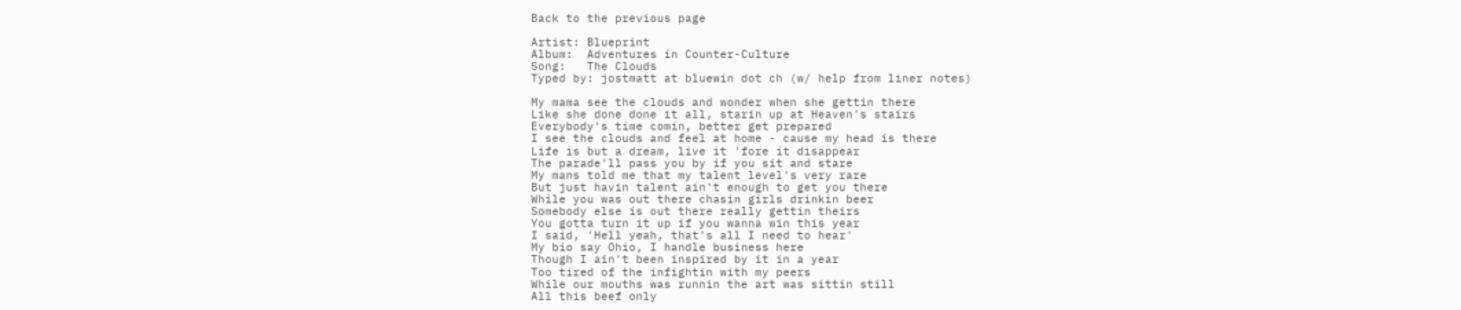Back to the previous page

Artist: Blueprint
Album:  Adventures in Counter-Culture
Song:   The Clouds
Typed by: jostmatt at bluewin dot ch (w/ help from liner notes)

My mama see the clouds and wonder when she gettin there
Like she done done it all, starin up at Heaven's stairs
Everybody's time comin, better get prepared
I see the clouds and feel at home - cause my head is there
Life is but a dream, live it 'fore it disappear
The parade'll pass you by if you sit and stare
My mans told me that my talent level's very rare
But just havin talent ain't enough to get you there
While you was out there chasin girls drinkin beer
Somebody else is out there really gettin theirs
You gotta turn it up if you wanna win this year
I said, 'Hell yeah, that's all I need to hear'
My bio say Ohio, I handle business here
Though I ain't been inspired by it in a year
Too tired of the infightin with my peers
While our mouths was runnin the art was sittin still
All this beef only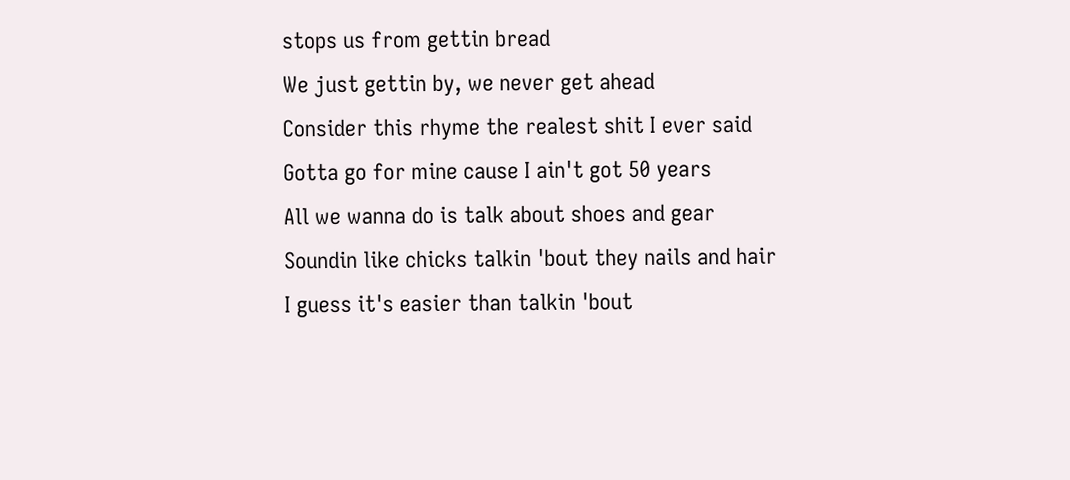stops us from gettin bread
We just gettin by, we never get ahead
Consider this rhyme the realest shit I ever said
Gotta go for mine cause I ain't got 50 years
All we wanna do is talk about shoes and gear
Soundin like chicks talkin 'bout they nails and hair
I guess it's easier than talkin 'bout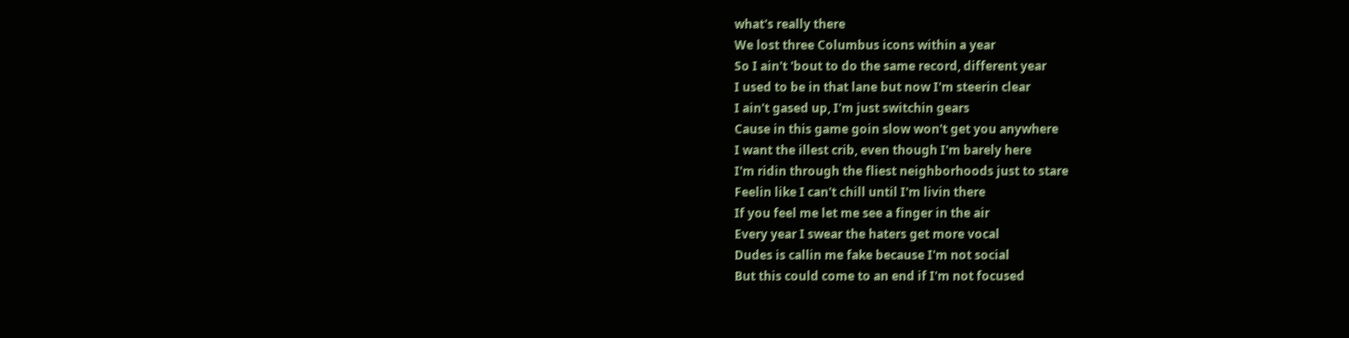what's really there
We lost three Columbus icons within a year
So I ain't 'bout to do the same record, different year
I used to be in that lane but now I'm steerin clear
I ain't gased up, I'm just switchin gears
Cause in this game goin slow won't get you anywhere
I want the illest crib, even though I'm barely here
I'm ridin through the fliest neighborhoods just to stare
Feelin like I can't chill until I'm livin there
If you feel me let me see a finger in the air
Every year I swear the haters get more vocal
Dudes is callin me fake because I'm not social
But this could come to an end if I'm not focused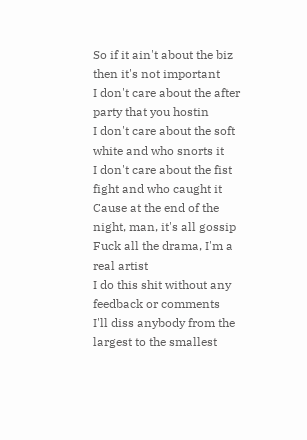So if it ain't about the biz then it's not important
I don't care about the after party that you hostin
I don't care about the soft white and who snorts it
I don't care about the fist fight and who caught it
Cause at the end of the night, man, it's all gossip
Fuck all the drama, I'm a real artist
I do this shit without any feedback or comments
I'll diss anybody from the largest to the smallest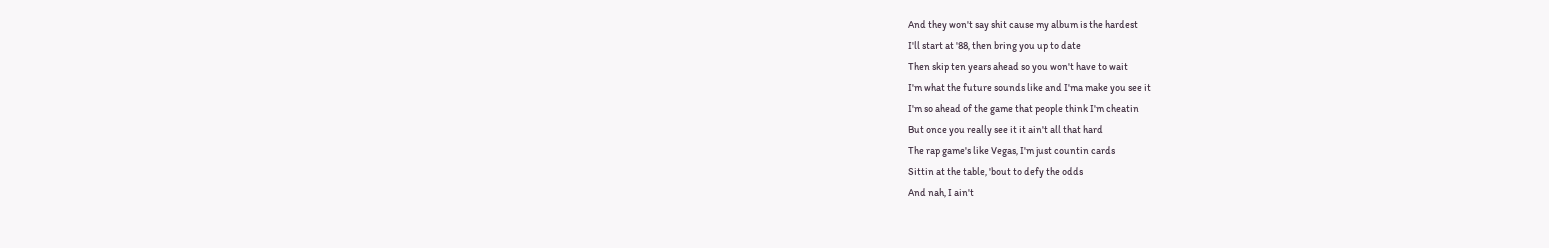And they won't say shit cause my album is the hardest
I'll start at '88, then bring you up to date
Then skip ten years ahead so you won't have to wait
I'm what the future sounds like and I'ma make you see it
I'm so ahead of the game that people think I'm cheatin
But once you really see it it ain't all that hard
The rap game's like Vegas, I'm just countin cards
Sittin at the table, 'bout to defy the odds
And nah, I ain't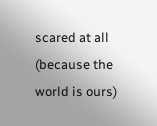scared at all (because the world is ours)